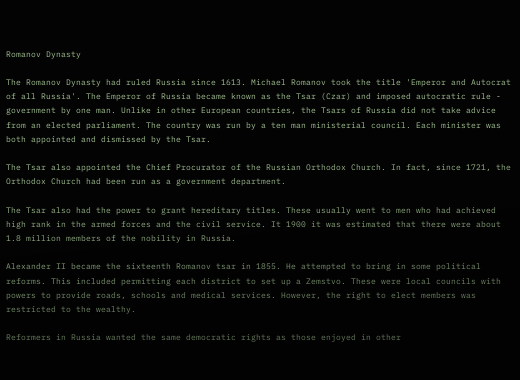Romanov Dynasty

The Romanov Dynasty had ruled Russia since 1613. Michael Romanov took the title 'Emperor and Autocrat of all Russia'. The Emperor of Russia became known as the Tsar (Czar) and imposed autocratic rule - government by one man. Unlike in other European countries, the Tsars of Russia did not take advice from an elected parliament. The country was run by a ten man ministerial council. Each minister was both appointed and dismissed by the Tsar.

The Tsar also appointed the Chief Procurator of the Russian Orthodox Church. In fact, since 1721, the Orthodox Church had been run as a government department.

The Tsar also had the power to grant hereditary titles. These usually went to men who had achieved high rank in the armed forces and the civil service. It 1900 it was estimated that there were about 1.8 million members of the nobility in Russia.

Alexander II became the sixteenth Romanov tsar in 1855. He attempted to bring in some political reforms. This included permitting each district to set up a Zemstvo. These were local councils with powers to provide roads, schools and medical services. However, the right to elect members was restricted to the wealthy.

Reformers in Russia wanted the same democratic rights as those enjoyed in other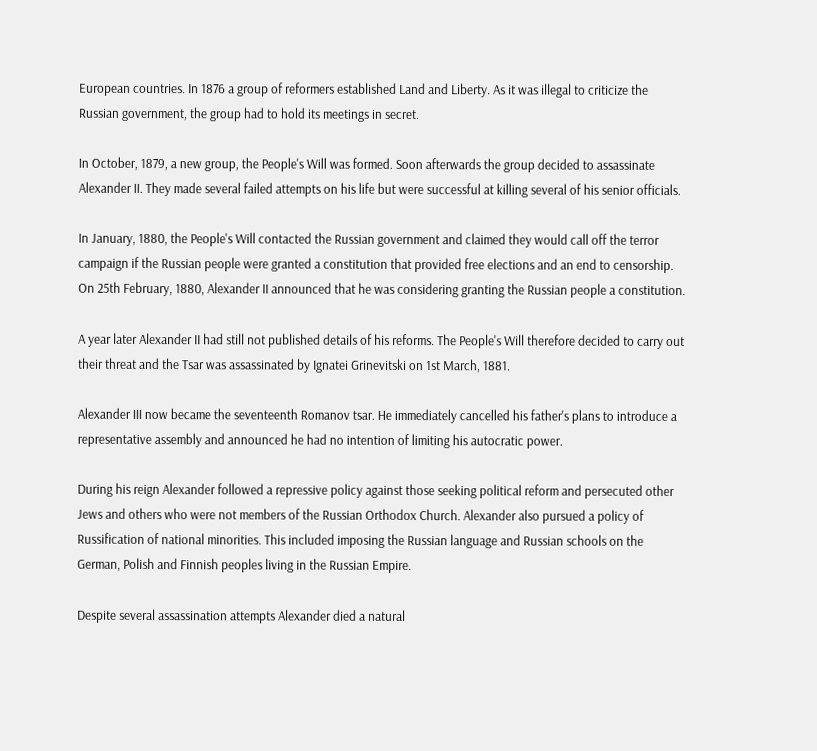European countries. In 1876 a group of reformers established Land and Liberty. As it was illegal to criticize the Russian government, the group had to hold its meetings in secret.

In October, 1879, a new group, the People's Will was formed. Soon afterwards the group decided to assassinate Alexander II. They made several failed attempts on his life but were successful at killing several of his senior officials.

In January, 1880, the People's Will contacted the Russian government and claimed they would call off the terror campaign if the Russian people were granted a constitution that provided free elections and an end to censorship. On 25th February, 1880, Alexander II announced that he was considering granting the Russian people a constitution.

A year later Alexander II had still not published details of his reforms. The People's Will therefore decided to carry out their threat and the Tsar was assassinated by Ignatei Grinevitski on 1st March, 1881.

Alexander III now became the seventeenth Romanov tsar. He immediately cancelled his father's plans to introduce a representative assembly and announced he had no intention of limiting his autocratic power.

During his reign Alexander followed a repressive policy against those seeking political reform and persecuted other Jews and others who were not members of the Russian Orthodox Church. Alexander also pursued a policy of Russification of national minorities. This included imposing the Russian language and Russian schools on the German, Polish and Finnish peoples living in the Russian Empire.

Despite several assassination attempts Alexander died a natural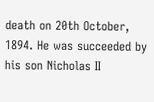death on 20th October, 1894. He was succeeded by his son Nicholas II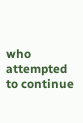who attempted to continue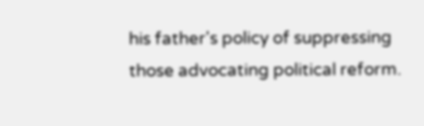his father's policy of suppressing those advocating political reform.